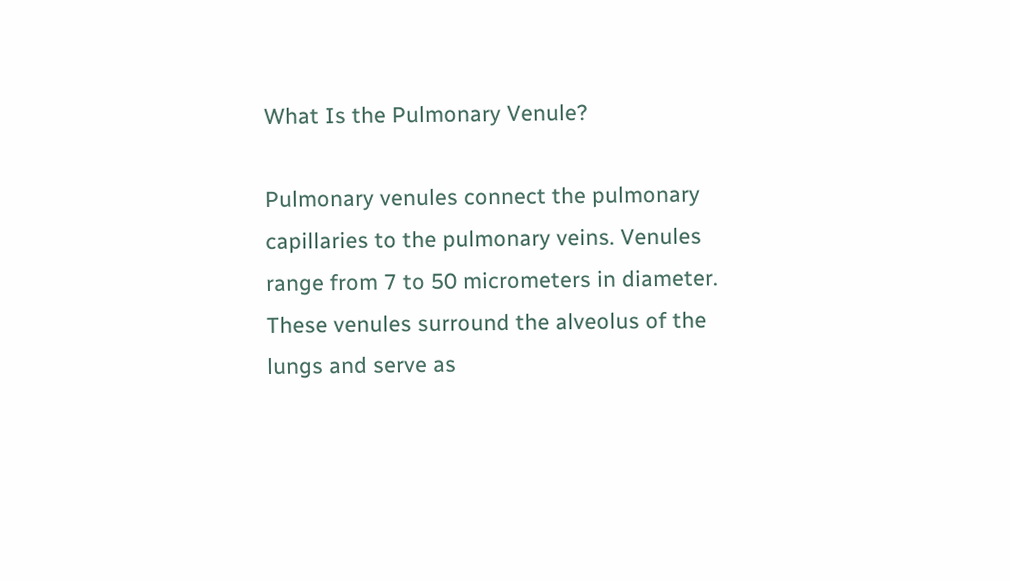What Is the Pulmonary Venule?

Pulmonary venules connect the pulmonary capillaries to the pulmonary veins. Venules range from 7 to 50 micrometers in diameter. These venules surround the alveolus of the lungs and serve as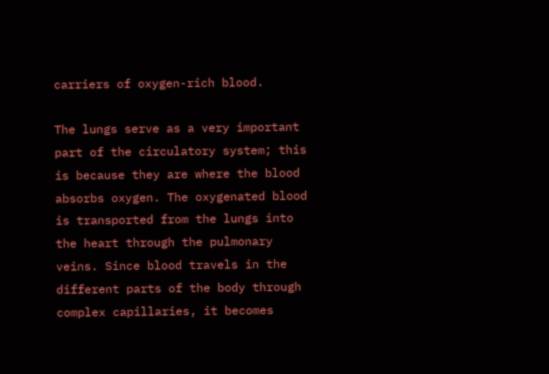carriers of oxygen-rich blood.

The lungs serve as a very important part of the circulatory system; this is because they are where the blood absorbs oxygen. The oxygenated blood is transported from the lungs into the heart through the pulmonary veins. Since blood travels in the different parts of the body through complex capillaries, it becomes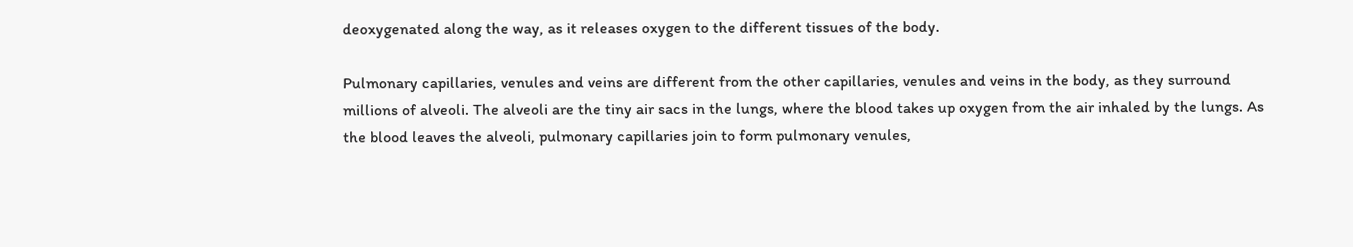deoxygenated along the way, as it releases oxygen to the different tissues of the body.

Pulmonary capillaries, venules and veins are different from the other capillaries, venules and veins in the body, as they surround millions of alveoli. The alveoli are the tiny air sacs in the lungs, where the blood takes up oxygen from the air inhaled by the lungs. As the blood leaves the alveoli, pulmonary capillaries join to form pulmonary venules,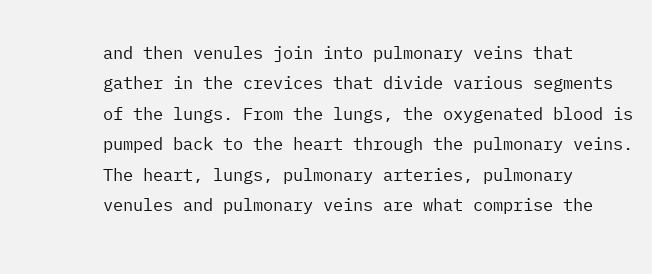and then venules join into pulmonary veins that gather in the crevices that divide various segments of the lungs. From the lungs, the oxygenated blood is pumped back to the heart through the pulmonary veins. The heart, lungs, pulmonary arteries, pulmonary venules and pulmonary veins are what comprise the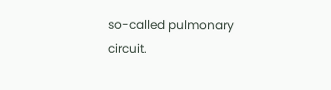so-called pulmonary circuit.